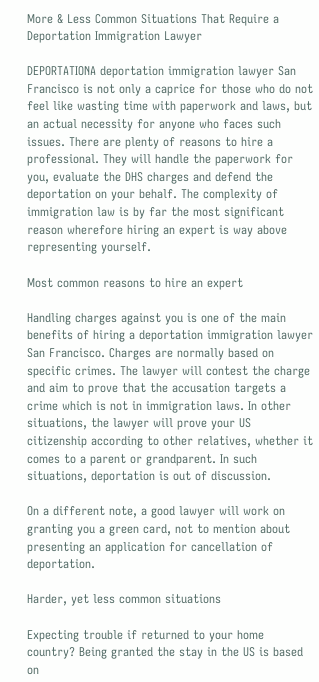More & Less Common Situations That Require a Deportation Immigration Lawyer

DEPORTATIONA deportation immigration lawyer San Francisco is not only a caprice for those who do not feel like wasting time with paperwork and laws, but an actual necessity for anyone who faces such issues. There are plenty of reasons to hire a professional. They will handle the paperwork for you, evaluate the DHS charges and defend the deportation on your behalf. The complexity of immigration law is by far the most significant reason wherefore hiring an expert is way above representing yourself.

Most common reasons to hire an expert

Handling charges against you is one of the main benefits of hiring a deportation immigration lawyer San Francisco. Charges are normally based on specific crimes. The lawyer will contest the charge and aim to prove that the accusation targets a crime which is not in immigration laws. In other situations, the lawyer will prove your US citizenship according to other relatives, whether it comes to a parent or grandparent. In such situations, deportation is out of discussion.

On a different note, a good lawyer will work on granting you a green card, not to mention about presenting an application for cancellation of deportation.

Harder, yet less common situations

Expecting trouble if returned to your home country? Being granted the stay in the US is based on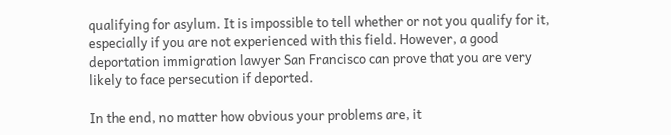qualifying for asylum. It is impossible to tell whether or not you qualify for it, especially if you are not experienced with this field. However, a good deportation immigration lawyer San Francisco can prove that you are very likely to face persecution if deported.

In the end, no matter how obvious your problems are, it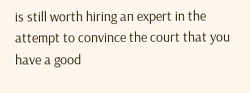is still worth hiring an expert in the attempt to convince the court that you have a good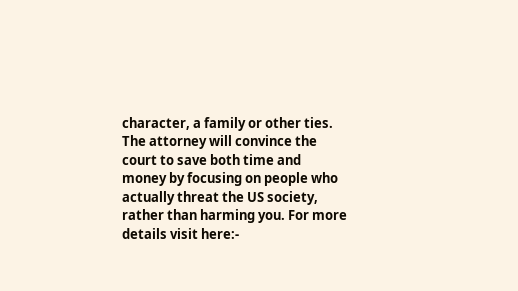character, a family or other ties. The attorney will convince the court to save both time and money by focusing on people who actually threat the US society, rather than harming you. For more details visit here:-